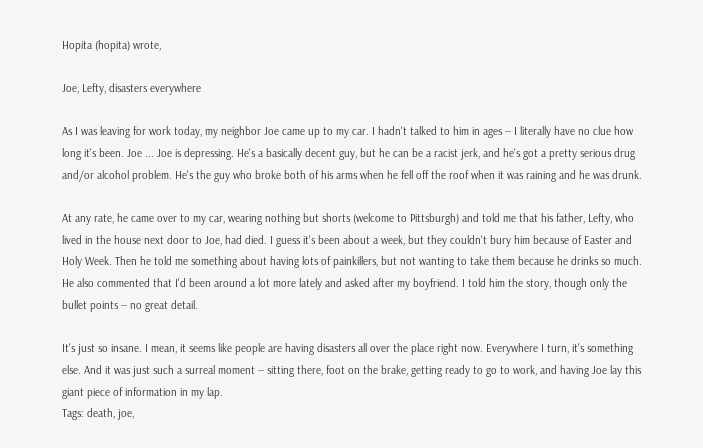Hopita (hopita) wrote,

Joe, Lefty, disasters everywhere

As I was leaving for work today, my neighbor Joe came up to my car. I hadn't talked to him in ages -- I literally have no clue how long it's been. Joe ... Joe is depressing. He's a basically decent guy, but he can be a racist jerk, and he's got a pretty serious drug and/or alcohol problem. He's the guy who broke both of his arms when he fell off the roof when it was raining and he was drunk.

At any rate, he came over to my car, wearing nothing but shorts (welcome to Pittsburgh) and told me that his father, Lefty, who lived in the house next door to Joe, had died. I guess it's been about a week, but they couldn't bury him because of Easter and Holy Week. Then he told me something about having lots of painkillers, but not wanting to take them because he drinks so much. He also commented that I'd been around a lot more lately and asked after my boyfriend. I told him the story, though only the bullet points -- no great detail.

It's just so insane. I mean, it seems like people are having disasters all over the place right now. Everywhere I turn, it's something else. And it was just such a surreal moment -- sitting there, foot on the brake, getting ready to go to work, and having Joe lay this giant piece of information in my lap.
Tags: death, joe,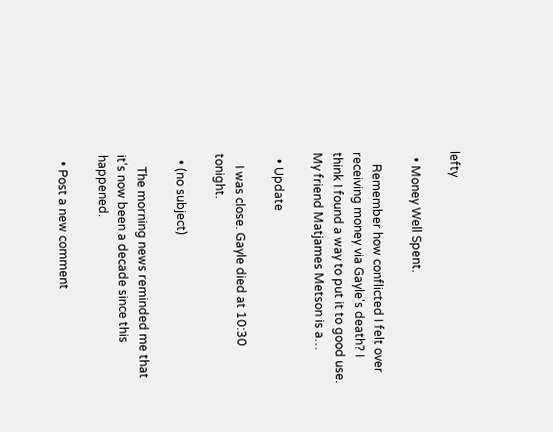lefty

  • Money Well Spent.

    Remember how conflicted I felt over receiving money via Gayle's death? I think I found a way to put it to good use. My friend Matjames Metson is a…

  • Update

    I was close. Gayle died at 10:30 tonight.

  • (no subject)

    The morning news reminded me that it's now been a decade since this happened.

  • Post a new comment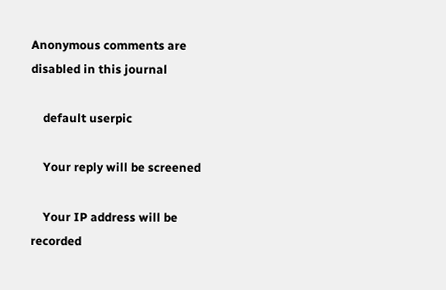Anonymous comments are disabled in this journal

    default userpic

    Your reply will be screened

    Your IP address will be recorded